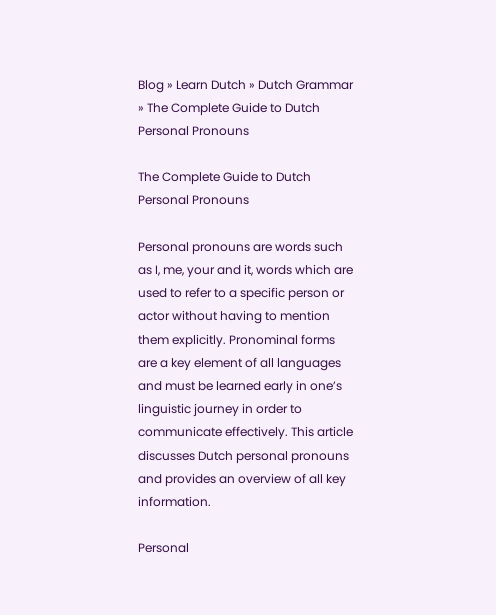Blog » Learn Dutch » Dutch Grammar » The Complete Guide to Dutch Personal Pronouns

The Complete Guide to Dutch Personal Pronouns

Personal pronouns are words such as I, me, your and it, words which are used to refer to a specific person or actor without having to mention them explicitly. Pronominal forms are a key element of all languages and must be learned early in one’s linguistic journey in order to communicate effectively. This article discusses Dutch personal pronouns and provides an overview of all key information.

Personal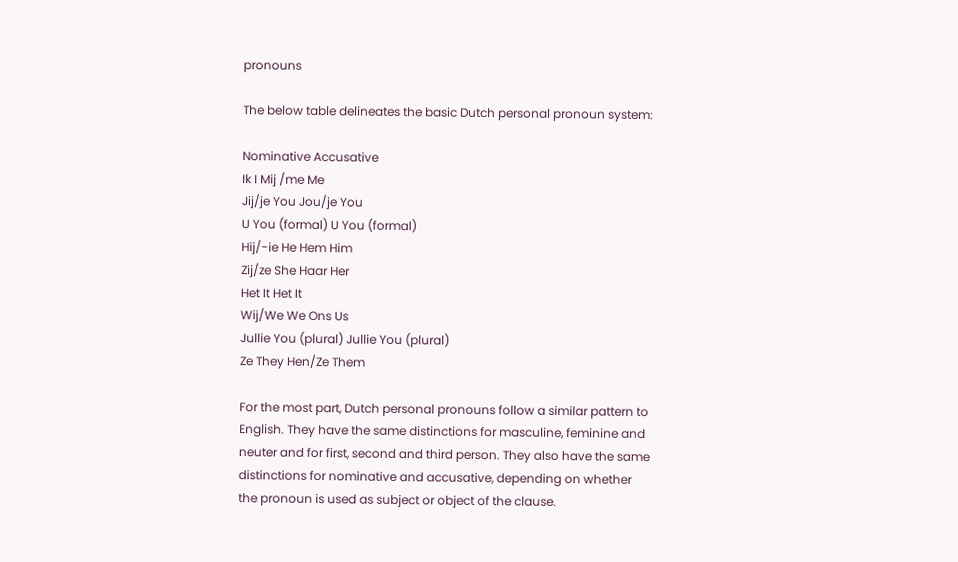pronouns

The below table delineates the basic Dutch personal pronoun system:

Nominative Accusative
Ik I Mij /me Me
Jij/je You Jou/je You
U You (formal) U You (formal)
Hij/-ie He Hem Him
Zij/ze She Haar Her
Het It Het It
Wij/We We Ons Us
Jullie You (plural) Jullie You (plural)
Ze They Hen/Ze Them

For the most part, Dutch personal pronouns follow a similar pattern to English. They have the same distinctions for masculine, feminine and neuter and for first, second and third person. They also have the same distinctions for nominative and accusative, depending on whether the pronoun is used as subject or object of the clause.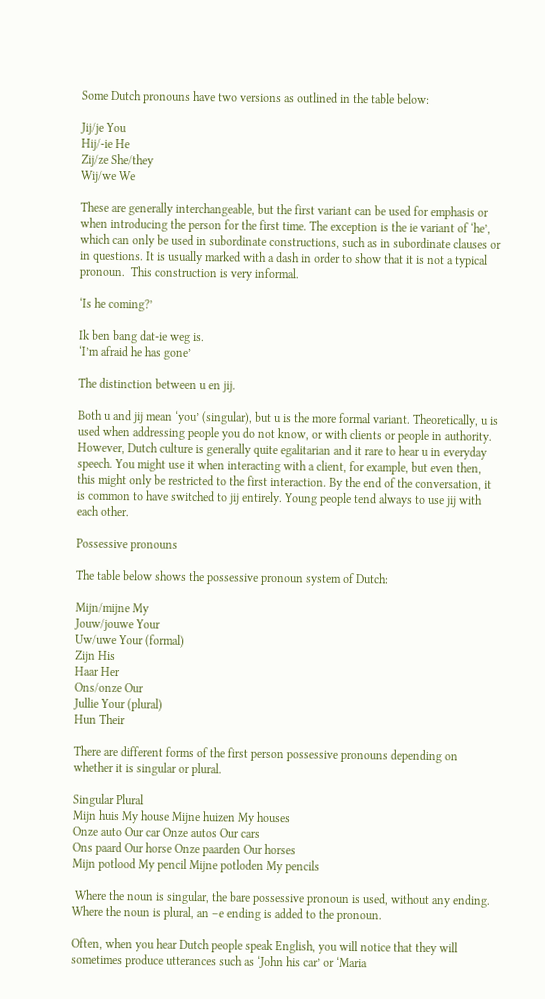Some Dutch pronouns have two versions as outlined in the table below:

Jij/je You
Hij/-ie He
Zij/ze She/they
Wij/we We

These are generally interchangeable, but the first variant can be used for emphasis or when introducing the person for the first time. The exception is the ie variant of ‘he’, which can only be used in subordinate constructions, such as in subordinate clauses or in questions. It is usually marked with a dash in order to show that it is not a typical pronoun.  This construction is very informal.

‘Is he coming?’

Ik ben bang dat-ie weg is.
‘I’m afraid he has gone’

The distinction between u en jij.

Both u and jij mean ‘you’ (singular), but u is the more formal variant. Theoretically, u is used when addressing people you do not know, or with clients or people in authority. However, Dutch culture is generally quite egalitarian and it rare to hear u in everyday speech. You might use it when interacting with a client, for example, but even then, this might only be restricted to the first interaction. By the end of the conversation, it is common to have switched to jij entirely. Young people tend always to use jij with each other.

Possessive pronouns

The table below shows the possessive pronoun system of Dutch:

Mijn/mijne My
Jouw/jouwe Your
Uw/uwe Your (formal)
Zijn His
Haar Her
Ons/onze Our
Jullie Your (plural)
Hun Their

There are different forms of the first person possessive pronouns depending on whether it is singular or plural.

Singular Plural
Mijn huis My house Mijne huizen My houses
Onze auto Our car Onze autos Our cars
Ons paard Our horse Onze paarden Our horses
Mijn potlood My pencil Mijne potloden My pencils

 Where the noun is singular, the bare possessive pronoun is used, without any ending. Where the noun is plural, an –e ending is added to the pronoun.

Often, when you hear Dutch people speak English, you will notice that they will sometimes produce utterances such as ‘John his car’ or ‘Maria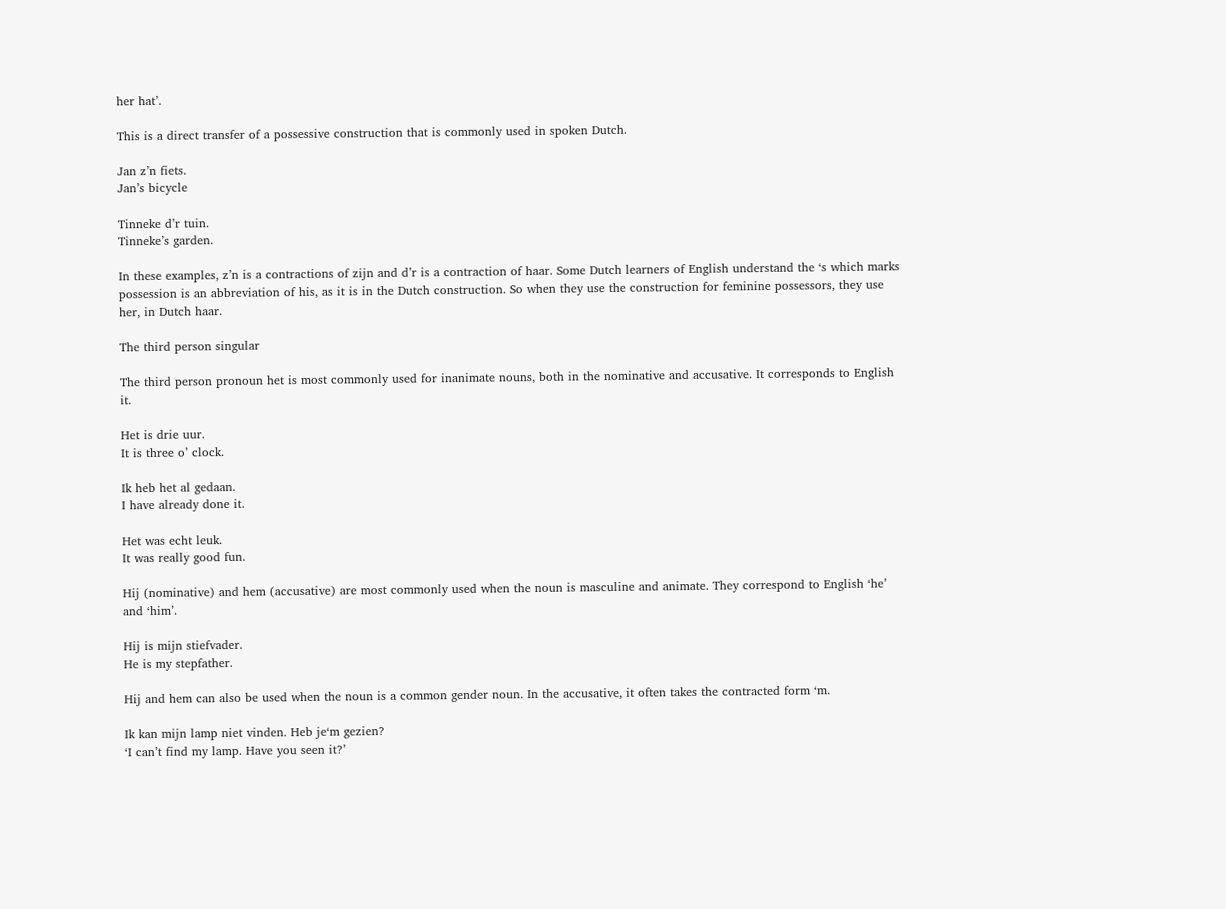her hat’.

This is a direct transfer of a possessive construction that is commonly used in spoken Dutch.

Jan z’n fiets.
Jan’s bicycle

Tinneke d’r tuin.
Tinneke’s garden.

In these examples, z’n is a contractions of zijn and d’r is a contraction of haar. Some Dutch learners of English understand the ‘s which marks possession is an abbreviation of his, as it is in the Dutch construction. So when they use the construction for feminine possessors, they use her, in Dutch haar.

The third person singular

The third person pronoun het is most commonly used for inanimate nouns, both in the nominative and accusative. It corresponds to English it.

Het is drie uur.
It is three o’ clock.

Ik heb het al gedaan.
I have already done it.

Het was echt leuk.
It was really good fun.

Hij (nominative) and hem (accusative) are most commonly used when the noun is masculine and animate. They correspond to English ‘he’ and ‘him’.

Hij is mijn stiefvader.
He is my stepfather.

Hij and hem can also be used when the noun is a common gender noun. In the accusative, it often takes the contracted form ‘m.

Ik kan mijn lamp niet vinden. Heb je‘m gezien?
‘I can’t find my lamp. Have you seen it?’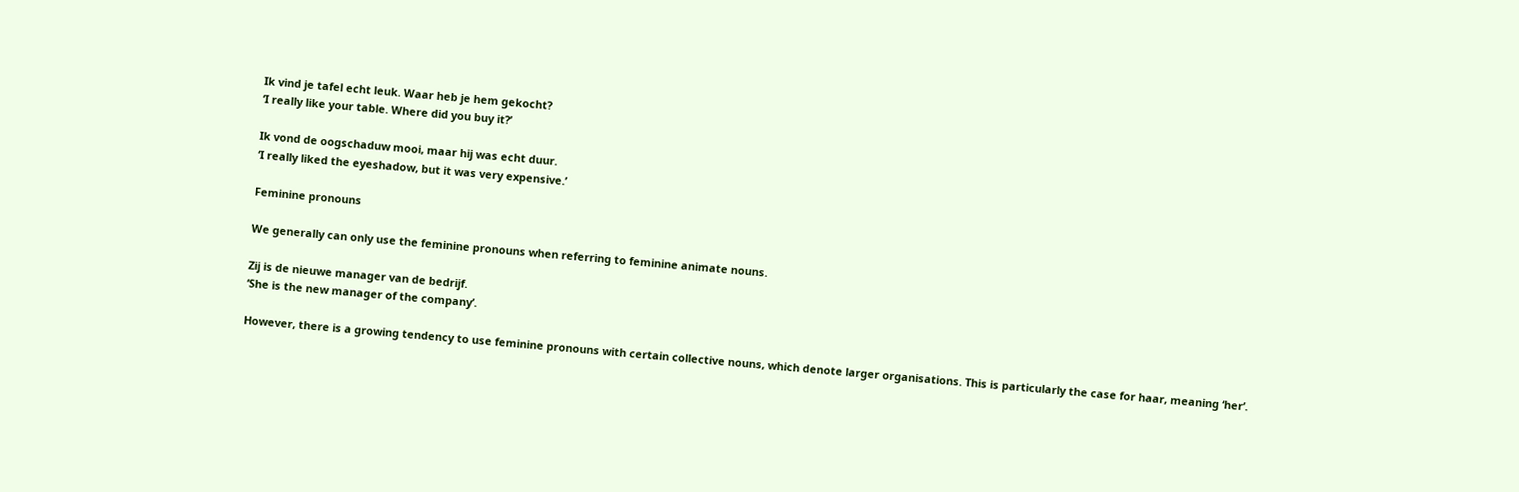Ik vind je tafel echt leuk. Waar heb je hem gekocht?
‘I really like your table. Where did you buy it?’

Ik vond de oogschaduw mooi, maar hij was echt duur.
‘I really liked the eyeshadow, but it was very expensive.’

Feminine pronouns

We generally can only use the feminine pronouns when referring to feminine animate nouns.

Zij is de nieuwe manager van de bedrijf.
‘She is the new manager of the company’.

However, there is a growing tendency to use feminine pronouns with certain collective nouns, which denote larger organisations. This is particularly the case for haar, meaning ‘her’.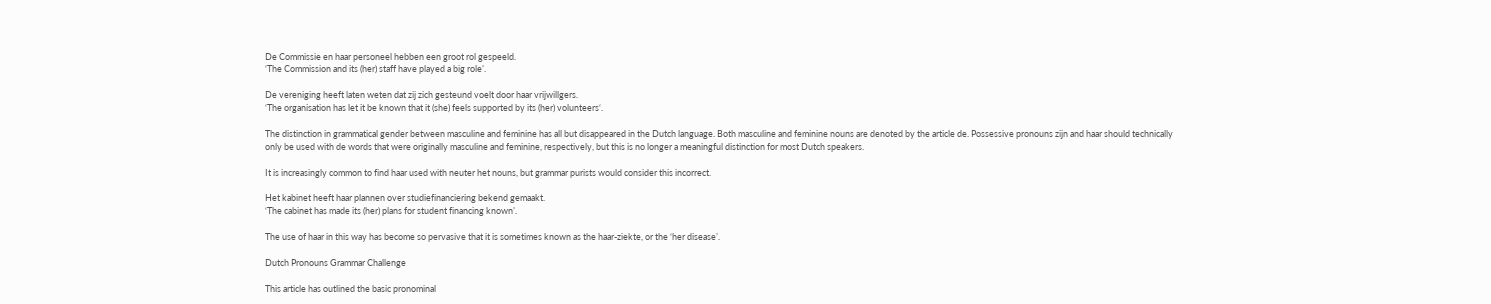De Commissie en haar personeel hebben een groot rol gespeeld.
‘The Commission and its (her) staff have played a big role’.

De vereniging heeft laten weten dat zij zich gesteund voelt door haar vrijwillgers.
‘The organisation has let it be known that it (she) feels supported by its (her) volunteers‘.

The distinction in grammatical gender between masculine and feminine has all but disappeared in the Dutch language. Both masculine and feminine nouns are denoted by the article de. Possessive pronouns zijn and haar should technically only be used with de words that were originally masculine and feminine, respectively, but this is no longer a meaningful distinction for most Dutch speakers.

It is increasingly common to find haar used with neuter het nouns, but grammar purists would consider this incorrect.

Het kabinet heeft haar plannen over studiefinanciering bekend gemaakt.
‘The cabinet has made its (her) plans for student financing known’.

The use of haar in this way has become so pervasive that it is sometimes known as the haar-ziekte, or the ‘her disease’.

Dutch Pronouns Grammar Challenge

This article has outlined the basic pronominal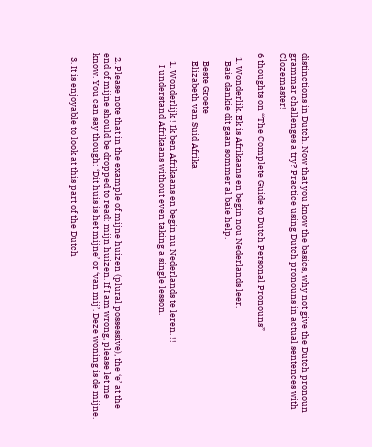distinctions in Dutch. Now that you know the basics, why not give the Dutch pronoun grammar challenges a try? Practice using Dutch pronouns in actual sentences with Clozemaster!

6 thoughts on “The Complete Guide to Dutch Personal Pronouns”

  1. Wonderlik. Ek is Afrikaans en begin nou Nederlands leer.
    Baie dankie dit gaan sommer al baie help.

    Beste Groete
    Elizabeth van Suid Afrika

    1. Wonderlijk ! Ik ben Afrikaans en begin nu Nederlands te leren. !!
      I understand Afrikaans without even taking a single lesson.



  2. Please note that in the example of mijne huizen (plural possessive), the ‘e’ at the end of mijne should be dropped to read: mijn huizen. If I am wrong, please let me know. You can say though: ‘Dit huis is het mijne’ or ‘van mij’. Deze woning is de mijne.

  3. It is enjoyable to look at this part of the Dutch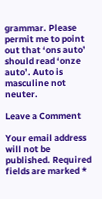grammar. Please permit me to point out that ‘ons auto’ should read ‘onze auto’. Auto is masculine not neuter.

Leave a Comment

Your email address will not be published. Required fields are marked *